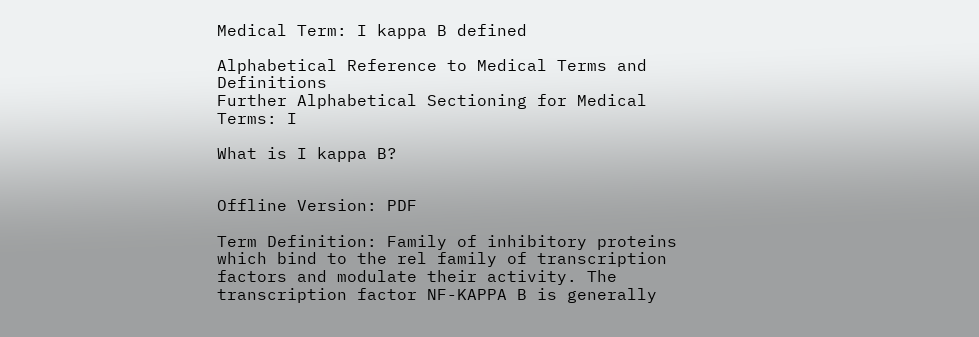Medical Term: I kappa B defined

Alphabetical Reference to Medical Terms and Definitions
Further Alphabetical Sectioning for Medical Terms: I

What is I kappa B?


Offline Version: PDF

Term Definition: Family of inhibitory proteins which bind to the rel family of transcription factors and modulate their activity. The transcription factor NF-KAPPA B is generally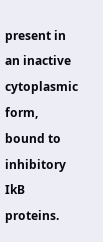present in an inactive cytoplasmic form, bound to inhibitory IkB proteins.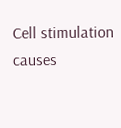Cell stimulation causes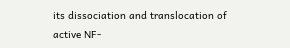its dissociation and translocation of active NF-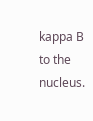kappa B to the nucleus.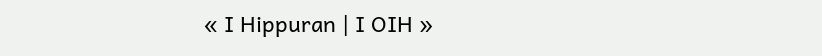« I Hippuran | I OIH »